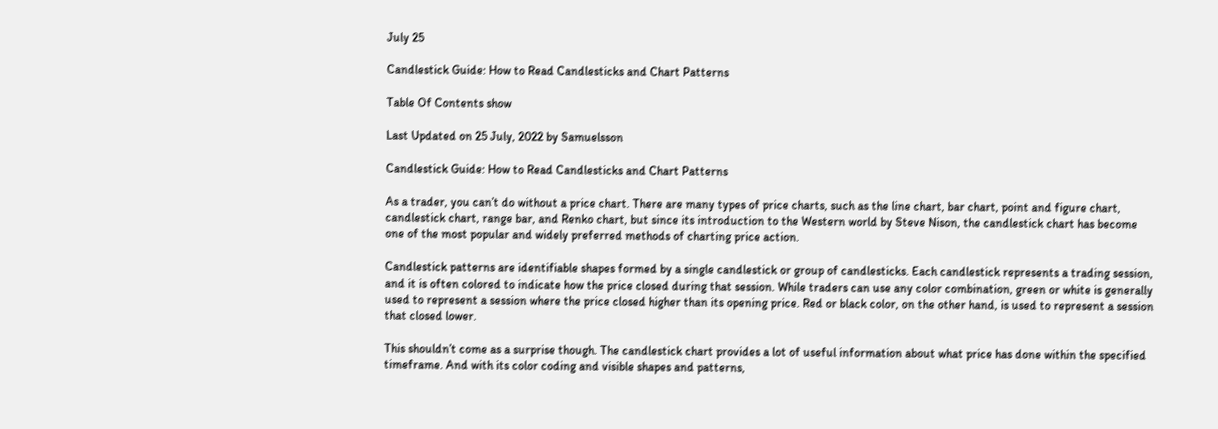July 25

Candlestick Guide: How to Read Candlesticks and Chart Patterns

Table Of Contents show

Last Updated on 25 July, 2022 by Samuelsson

Candlestick Guide: How to Read Candlesticks and Chart Patterns

As a trader, you can’t do without a price chart. There are many types of price charts, such as the line chart, bar chart, point and figure chart, candlestick chart, range bar, and Renko chart, but since its introduction to the Western world by Steve Nison, the candlestick chart has become one of the most popular and widely preferred methods of charting price action.

Candlestick patterns are identifiable shapes formed by a single candlestick or group of candlesticks. Each candlestick represents a trading session, and it is often colored to indicate how the price closed during that session. While traders can use any color combination, green or white is generally used to represent a session where the price closed higher than its opening price. Red or black color, on the other hand, is used to represent a session that closed lower.

This shouldn’t come as a surprise though. The candlestick chart provides a lot of useful information about what price has done within the specified timeframe. And with its color coding and visible shapes and patterns,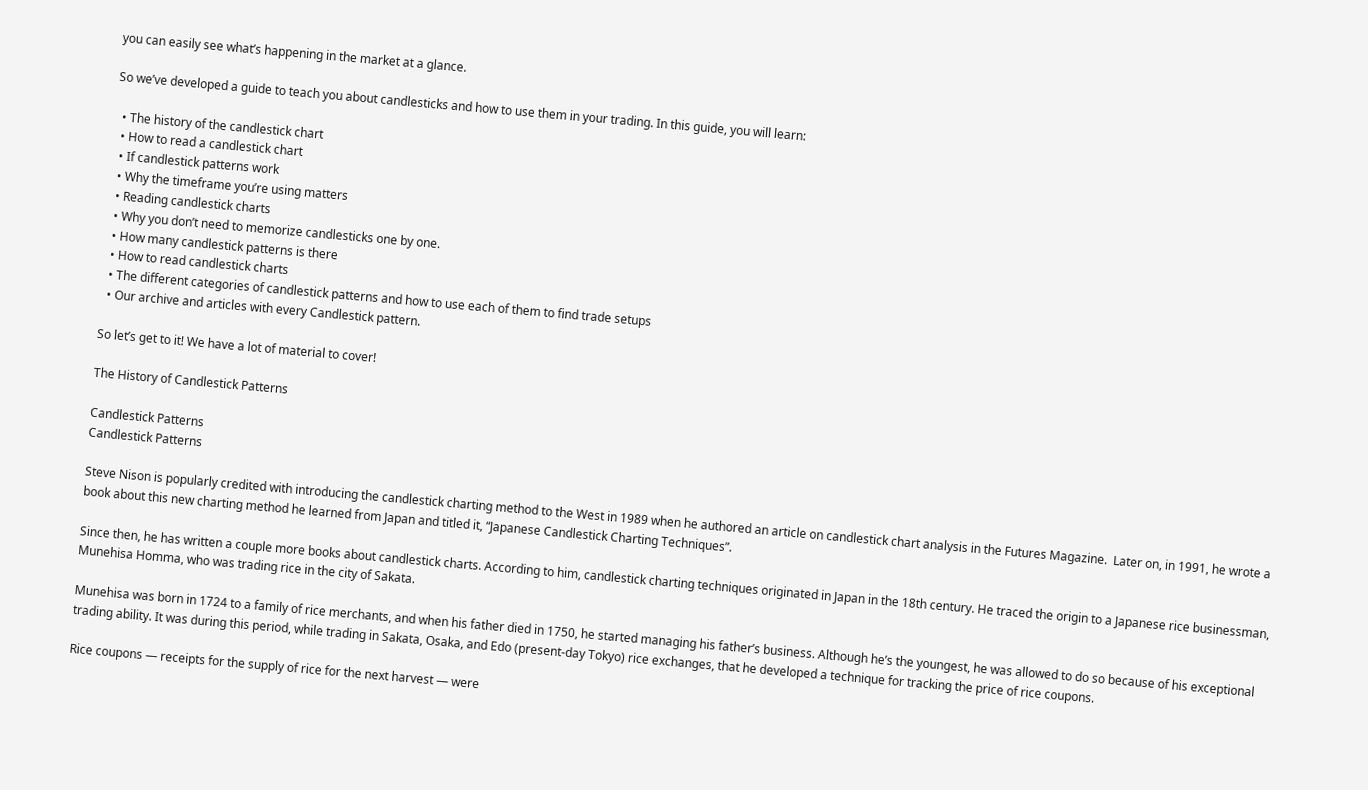you can easily see what’s happening in the market at a glance.

So we’ve developed a guide to teach you about candlesticks and how to use them in your trading. In this guide, you will learn:

  • The history of the candlestick chart
  • How to read a candlestick chart
  • If candlestick patterns work
  • Why the timeframe you’re using matters
  • Reading candlestick charts
  • Why you don’t need to memorize candlesticks one by one.
  • How many candlestick patterns is there
  • How to read candlestick charts
  • The different categories of candlestick patterns and how to use each of them to find trade setups
  • Our archive and articles with every Candlestick pattern.

So let’s get to it! We have a lot of material to cover!

The History of Candlestick Patterns

Candlestick Patterns
Candlestick Patterns

Steve Nison is popularly credited with introducing the candlestick charting method to the West in 1989 when he authored an article on candlestick chart analysis in the Futures Magazine.  Later on, in 1991, he wrote a book about this new charting method he learned from Japan and titled it, “Japanese Candlestick Charting Techniques”.

Since then, he has written a couple more books about candlestick charts. According to him, candlestick charting techniques originated in Japan in the 18th century. He traced the origin to a Japanese rice businessman, Munehisa Homma, who was trading rice in the city of Sakata.

Munehisa was born in 1724 to a family of rice merchants, and when his father died in 1750, he started managing his father’s business. Although he’s the youngest, he was allowed to do so because of his exceptional trading ability. It was during this period, while trading in Sakata, Osaka, and Edo (present-day Tokyo) rice exchanges, that he developed a technique for tracking the price of rice coupons.

Rice coupons — receipts for the supply of rice for the next harvest — were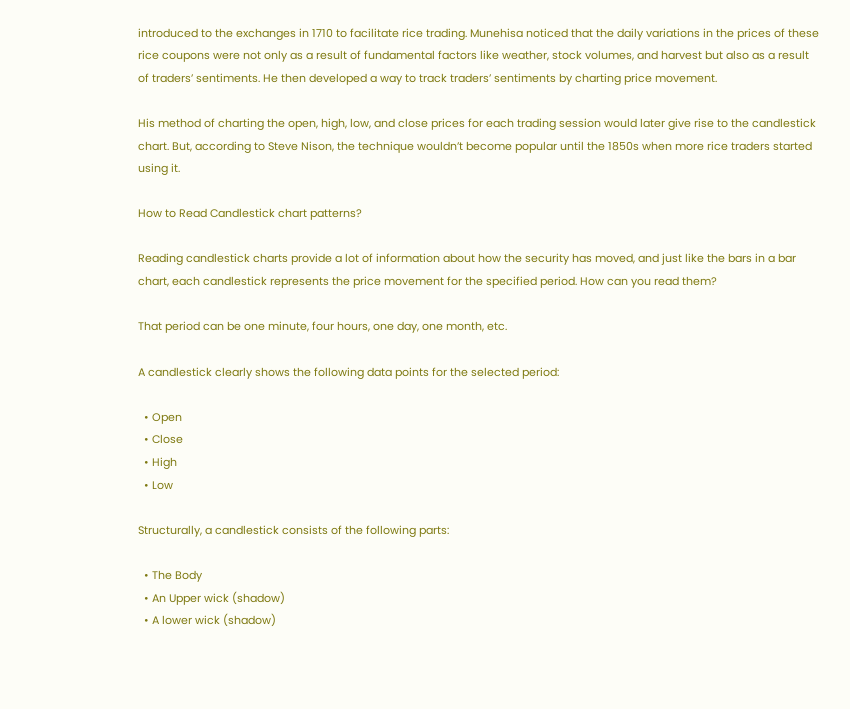introduced to the exchanges in 1710 to facilitate rice trading. Munehisa noticed that the daily variations in the prices of these rice coupons were not only as a result of fundamental factors like weather, stock volumes, and harvest but also as a result of traders’ sentiments. He then developed a way to track traders’ sentiments by charting price movement.

His method of charting the open, high, low, and close prices for each trading session would later give rise to the candlestick chart. But, according to Steve Nison, the technique wouldn’t become popular until the 1850s when more rice traders started using it.

How to Read Candlestick chart patterns?

Reading candlestick charts provide a lot of information about how the security has moved, and just like the bars in a bar chart, each candlestick represents the price movement for the specified period. How can you read them?

That period can be one minute, four hours, one day, one month, etc.

A candlestick clearly shows the following data points for the selected period:

  • Open
  • Close
  • High
  • Low

Structurally, a candlestick consists of the following parts:

  • The Body
  • An Upper wick (shadow)
  • A lower wick (shadow)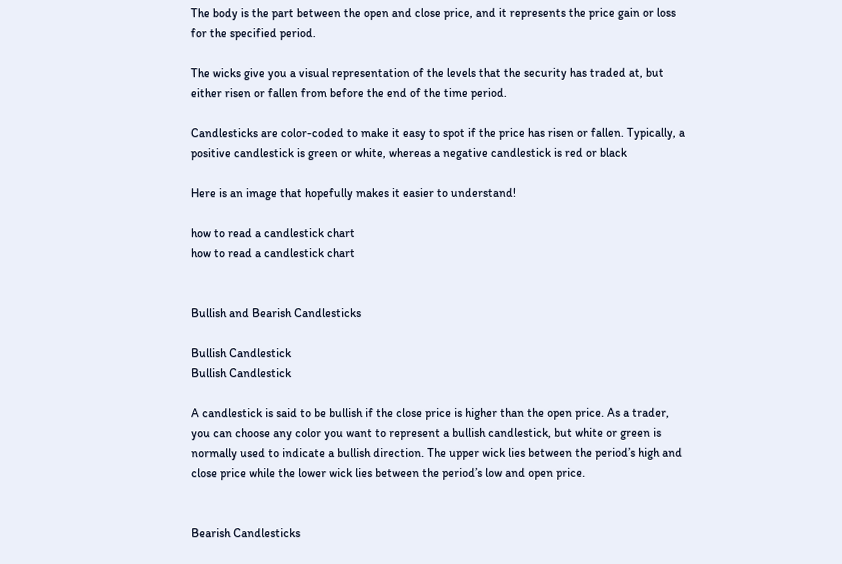The body is the part between the open and close price, and it represents the price gain or loss for the specified period.

The wicks give you a visual representation of the levels that the security has traded at, but either risen or fallen from before the end of the time period.

Candlesticks are color-coded to make it easy to spot if the price has risen or fallen. Typically, a positive candlestick is green or white, whereas a negative candlestick is red or black

Here is an image that hopefully makes it easier to understand!

how to read a candlestick chart
how to read a candlestick chart


Bullish and Bearish Candlesticks

Bullish Candlestick
Bullish Candlestick

A candlestick is said to be bullish if the close price is higher than the open price. As a trader, you can choose any color you want to represent a bullish candlestick, but white or green is normally used to indicate a bullish direction. The upper wick lies between the period’s high and close price while the lower wick lies between the period’s low and open price.


Bearish Candlesticks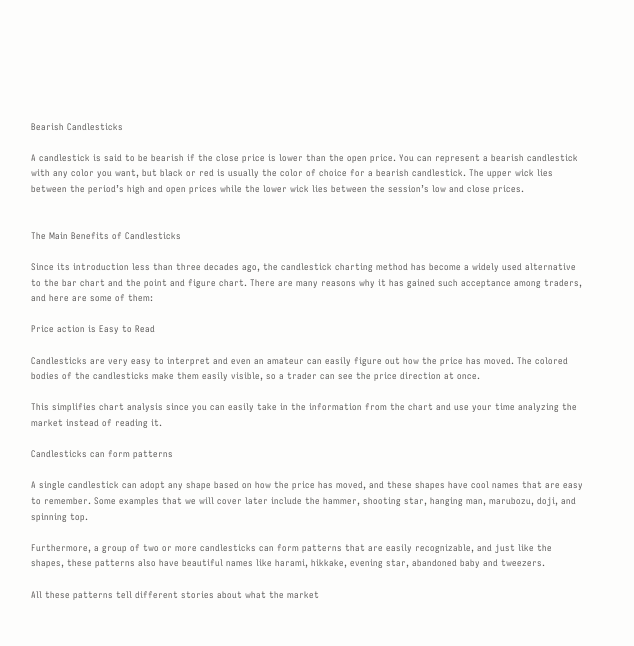Bearish Candlesticks

A candlestick is said to be bearish if the close price is lower than the open price. You can represent a bearish candlestick with any color you want, but black or red is usually the color of choice for a bearish candlestick. The upper wick lies between the period’s high and open prices while the lower wick lies between the session’s low and close prices.


The Main Benefits of Candlesticks

Since its introduction less than three decades ago, the candlestick charting method has become a widely used alternative to the bar chart and the point and figure chart. There are many reasons why it has gained such acceptance among traders, and here are some of them:

Price action is Easy to Read

Candlesticks are very easy to interpret and even an amateur can easily figure out how the price has moved. The colored bodies of the candlesticks make them easily visible, so a trader can see the price direction at once.

This simplifies chart analysis since you can easily take in the information from the chart and use your time analyzing the market instead of reading it.

Candlesticks can form patterns

A single candlestick can adopt any shape based on how the price has moved, and these shapes have cool names that are easy to remember. Some examples that we will cover later include the hammer, shooting star, hanging man, marubozu, doji, and spinning top.

Furthermore, a group of two or more candlesticks can form patterns that are easily recognizable, and just like the shapes, these patterns also have beautiful names like harami, hikkake, evening star, abandoned baby and tweezers.

All these patterns tell different stories about what the market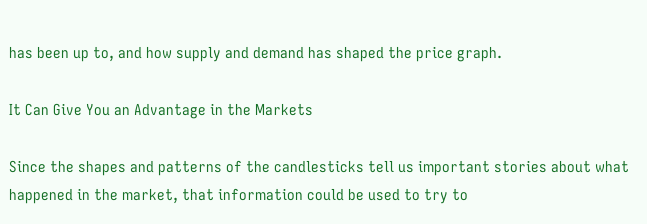has been up to, and how supply and demand has shaped the price graph.

It Can Give You an Advantage in the Markets

Since the shapes and patterns of the candlesticks tell us important stories about what happened in the market, that information could be used to try to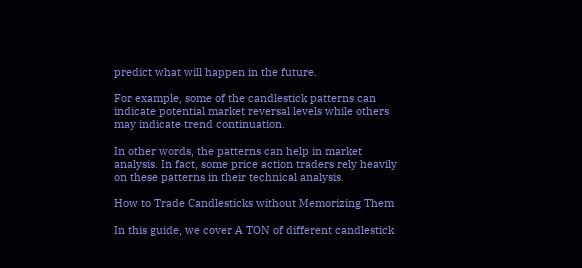predict what will happen in the future.

For example, some of the candlestick patterns can indicate potential market reversal levels while others may indicate trend continuation.

In other words, the patterns can help in market analysis. In fact, some price action traders rely heavily on these patterns in their technical analysis.

How to Trade Candlesticks without Memorizing Them

In this guide, we cover A TON of different candlestick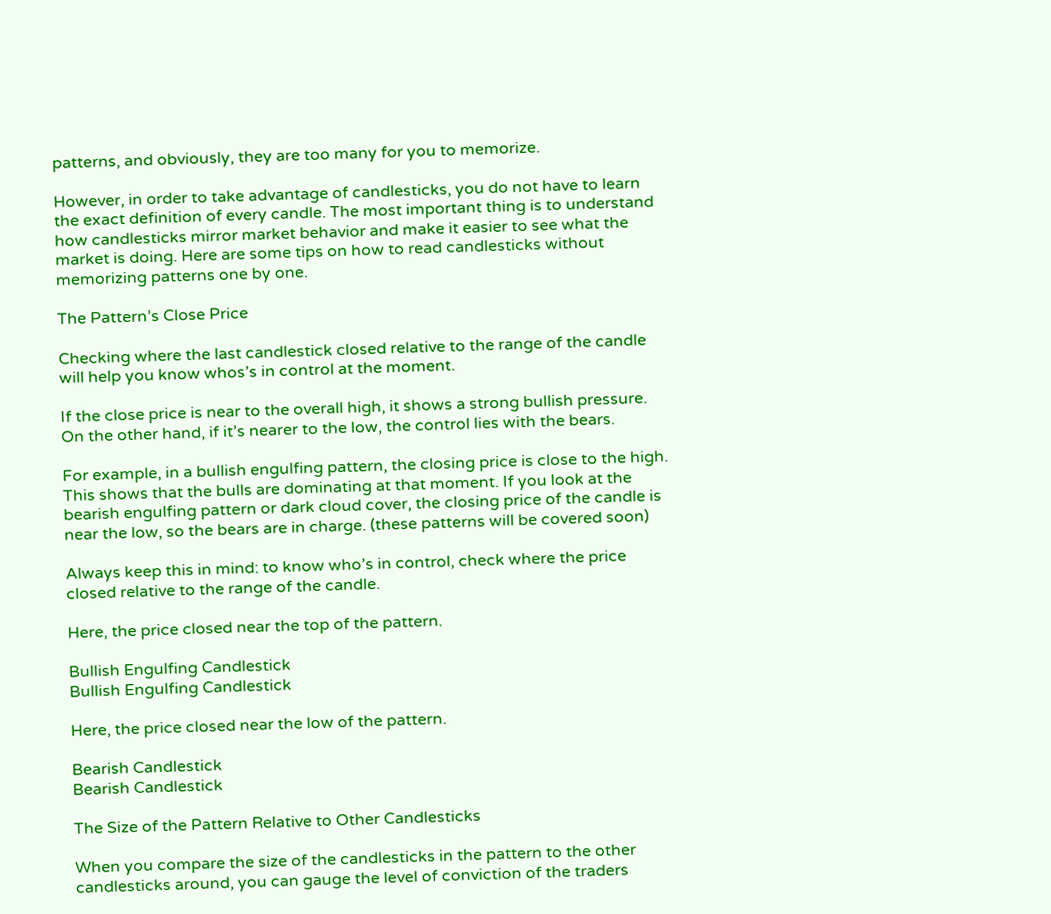patterns, and obviously, they are too many for you to memorize.

However, in order to take advantage of candlesticks, you do not have to learn the exact definition of every candle. The most important thing is to understand how candlesticks mirror market behavior and make it easier to see what the market is doing. Here are some tips on how to read candlesticks without memorizing patterns one by one.

The Pattern’s Close Price

Checking where the last candlestick closed relative to the range of the candle will help you know whos’s in control at the moment.

If the close price is near to the overall high, it shows a strong bullish pressure. On the other hand, if it’s nearer to the low, the control lies with the bears.

For example, in a bullish engulfing pattern, the closing price is close to the high. This shows that the bulls are dominating at that moment. If you look at the bearish engulfing pattern or dark cloud cover, the closing price of the candle is near the low, so the bears are in charge. (these patterns will be covered soon)

Always keep this in mind: to know who’s in control, check where the price closed relative to the range of the candle.

Here, the price closed near the top of the pattern.

Bullish Engulfing Candlestick
Bullish Engulfing Candlestick

Here, the price closed near the low of the pattern.

Bearish Candlestick
Bearish Candlestick

The Size of the Pattern Relative to Other Candlesticks

When you compare the size of the candlesticks in the pattern to the other candlesticks around, you can gauge the level of conviction of the traders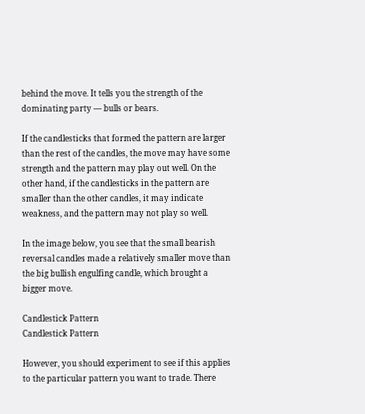behind the move. It tells you the strength of the dominating party — bulls or bears.

If the candlesticks that formed the pattern are larger than the rest of the candles, the move may have some strength and the pattern may play out well. On the other hand, if the candlesticks in the pattern are smaller than the other candles, it may indicate weakness, and the pattern may not play so well.

In the image below, you see that the small bearish reversal candles made a relatively smaller move than the big bullish engulfing candle, which brought a bigger move.

Candlestick Pattern
Candlestick Pattern

However, you should experiment to see if this applies to the particular pattern you want to trade. There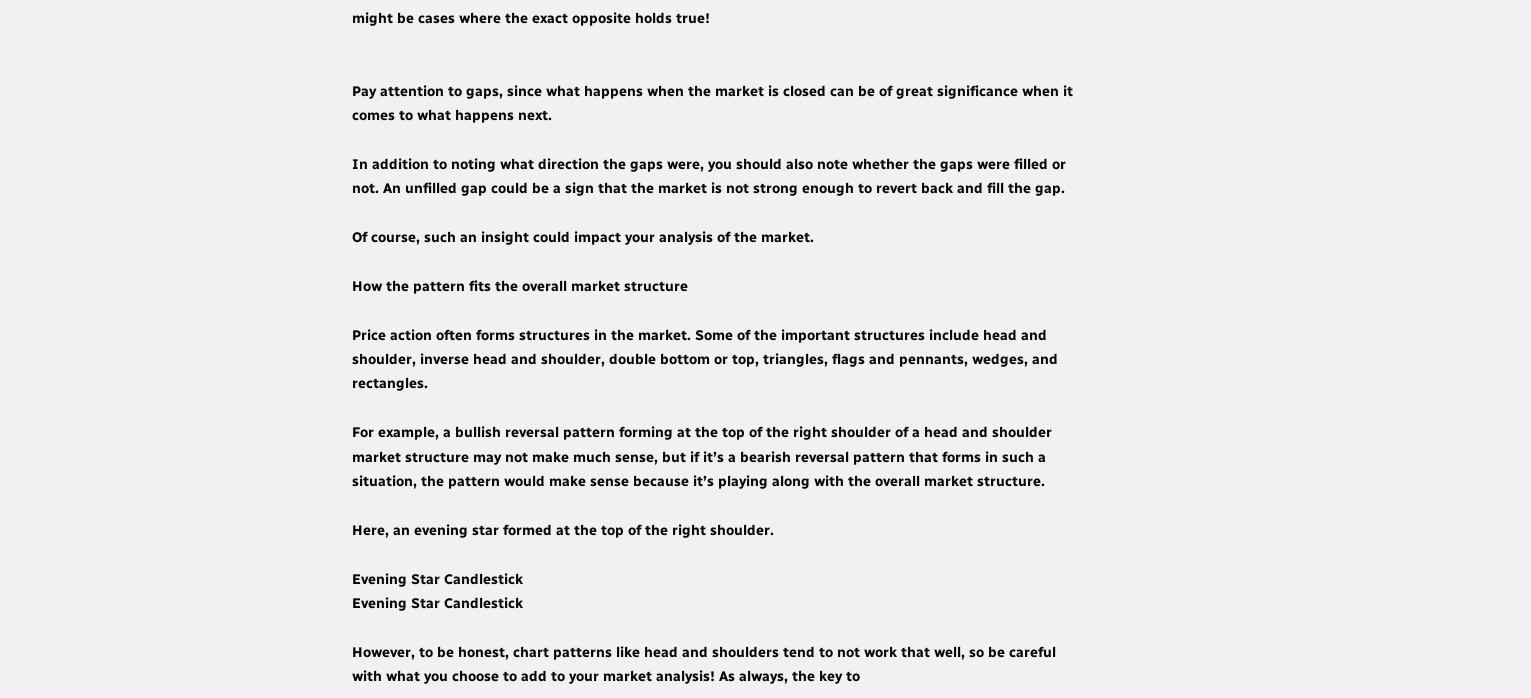might be cases where the exact opposite holds true!


Pay attention to gaps, since what happens when the market is closed can be of great significance when it comes to what happens next.

In addition to noting what direction the gaps were, you should also note whether the gaps were filled or not. An unfilled gap could be a sign that the market is not strong enough to revert back and fill the gap.

Of course, such an insight could impact your analysis of the market.

How the pattern fits the overall market structure

Price action often forms structures in the market. Some of the important structures include head and shoulder, inverse head and shoulder, double bottom or top, triangles, flags and pennants, wedges, and rectangles.

For example, a bullish reversal pattern forming at the top of the right shoulder of a head and shoulder market structure may not make much sense, but if it’s a bearish reversal pattern that forms in such a situation, the pattern would make sense because it’s playing along with the overall market structure.

Here, an evening star formed at the top of the right shoulder.

Evening Star Candlestick
Evening Star Candlestick

However, to be honest, chart patterns like head and shoulders tend to not work that well, so be careful with what you choose to add to your market analysis! As always, the key to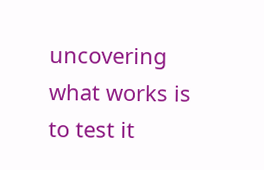uncovering what works is to test it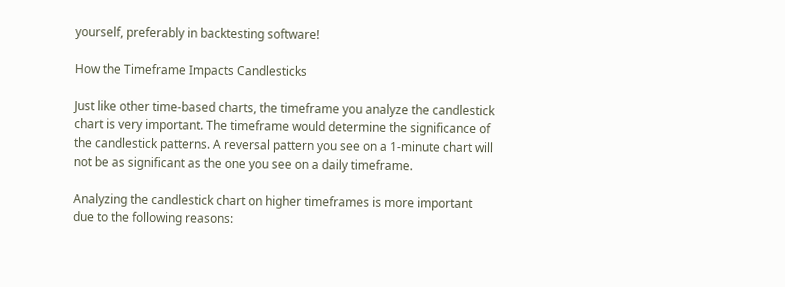yourself, preferably in backtesting software!

How the Timeframe Impacts Candlesticks

Just like other time-based charts, the timeframe you analyze the candlestick chart is very important. The timeframe would determine the significance of the candlestick patterns. A reversal pattern you see on a 1-minute chart will not be as significant as the one you see on a daily timeframe.

Analyzing the candlestick chart on higher timeframes is more important due to the following reasons: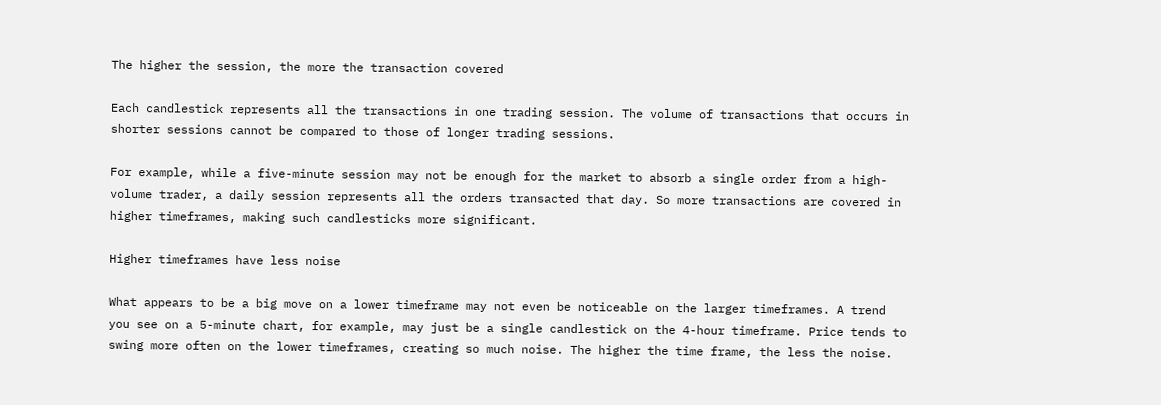The higher the session, the more the transaction covered

Each candlestick represents all the transactions in one trading session. The volume of transactions that occurs in shorter sessions cannot be compared to those of longer trading sessions.

For example, while a five-minute session may not be enough for the market to absorb a single order from a high-volume trader, a daily session represents all the orders transacted that day. So more transactions are covered in higher timeframes, making such candlesticks more significant.

Higher timeframes have less noise

What appears to be a big move on a lower timeframe may not even be noticeable on the larger timeframes. A trend you see on a 5-minute chart, for example, may just be a single candlestick on the 4-hour timeframe. Price tends to swing more often on the lower timeframes, creating so much noise. The higher the time frame, the less the noise.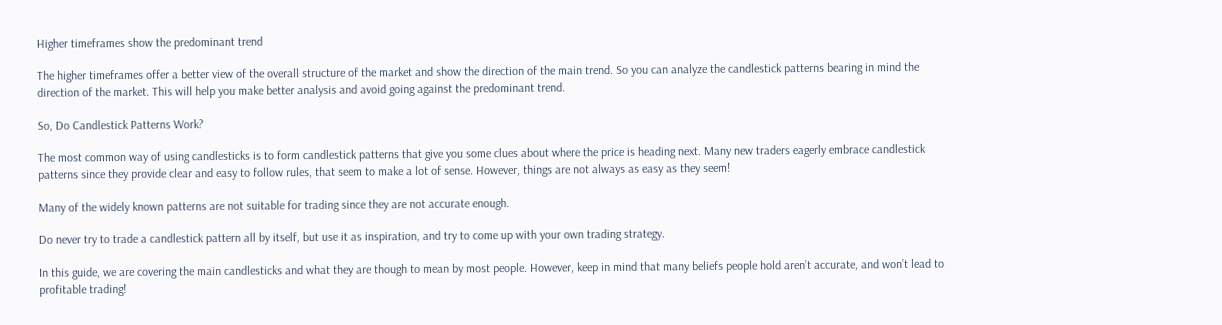Higher timeframes show the predominant trend

The higher timeframes offer a better view of the overall structure of the market and show the direction of the main trend. So you can analyze the candlestick patterns bearing in mind the direction of the market. This will help you make better analysis and avoid going against the predominant trend.

So, Do Candlestick Patterns Work?

The most common way of using candlesticks is to form candlestick patterns that give you some clues about where the price is heading next. Many new traders eagerly embrace candlestick patterns since they provide clear and easy to follow rules, that seem to make a lot of sense. However, things are not always as easy as they seem!

Many of the widely known patterns are not suitable for trading since they are not accurate enough.

Do never try to trade a candlestick pattern all by itself, but use it as inspiration, and try to come up with your own trading strategy.

In this guide, we are covering the main candlesticks and what they are though to mean by most people. However, keep in mind that many beliefs people hold aren’t accurate, and won’t lead to profitable trading!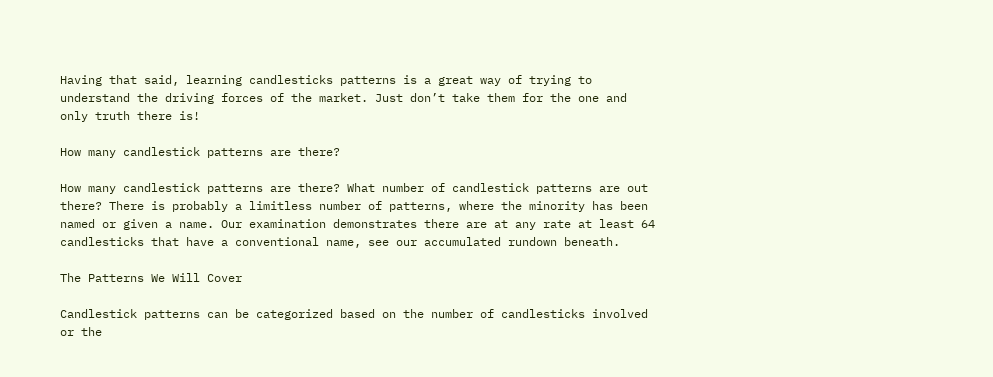Having that said, learning candlesticks patterns is a great way of trying to understand the driving forces of the market. Just don’t take them for the one and only truth there is!

How many candlestick patterns are there?

How many candlestick patterns are there? What number of candlestick patterns are out there? There is probably a limitless number of patterns, where the minority has been named or given a name. Our examination demonstrates there are at any rate at least 64 candlesticks that have a conventional name, see our accumulated rundown beneath.

The Patterns We Will Cover

Candlestick patterns can be categorized based on the number of candlesticks involved or the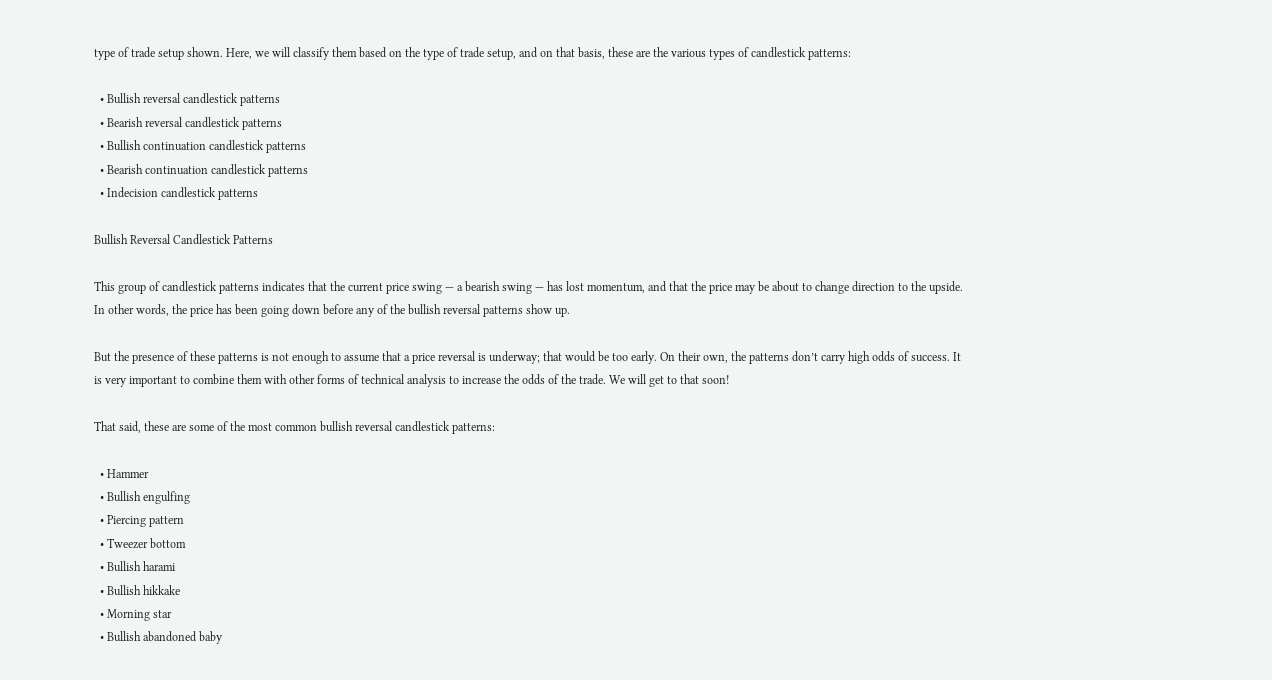type of trade setup shown. Here, we will classify them based on the type of trade setup, and on that basis, these are the various types of candlestick patterns:

  • Bullish reversal candlestick patterns
  • Bearish reversal candlestick patterns
  • Bullish continuation candlestick patterns
  • Bearish continuation candlestick patterns
  • Indecision candlestick patterns

Bullish Reversal Candlestick Patterns

This group of candlestick patterns indicates that the current price swing — a bearish swing — has lost momentum, and that the price may be about to change direction to the upside. In other words, the price has been going down before any of the bullish reversal patterns show up.

But the presence of these patterns is not enough to assume that a price reversal is underway; that would be too early. On their own, the patterns don’t carry high odds of success. It is very important to combine them with other forms of technical analysis to increase the odds of the trade. We will get to that soon!

That said, these are some of the most common bullish reversal candlestick patterns:

  • Hammer
  • Bullish engulfing
  • Piercing pattern
  • Tweezer bottom
  • Bullish harami
  • Bullish hikkake
  • Morning star
  • Bullish abandoned baby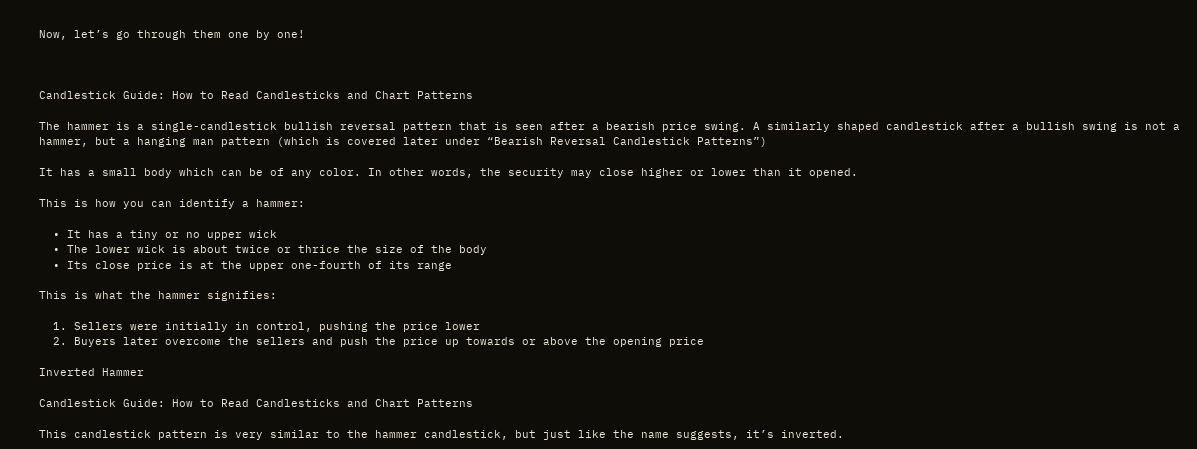Now, let’s go through them one by one!



Candlestick Guide: How to Read Candlesticks and Chart Patterns

The hammer is a single-candlestick bullish reversal pattern that is seen after a bearish price swing. A similarly shaped candlestick after a bullish swing is not a hammer, but a hanging man pattern (which is covered later under “Bearish Reversal Candlestick Patterns”)

It has a small body which can be of any color. In other words, the security may close higher or lower than it opened.

This is how you can identify a hammer:

  • It has a tiny or no upper wick
  • The lower wick is about twice or thrice the size of the body
  • Its close price is at the upper one-fourth of its range

This is what the hammer signifies:

  1. Sellers were initially in control, pushing the price lower
  2. Buyers later overcome the sellers and push the price up towards or above the opening price

Inverted Hammer

Candlestick Guide: How to Read Candlesticks and Chart Patterns

This candlestick pattern is very similar to the hammer candlestick, but just like the name suggests, it’s inverted.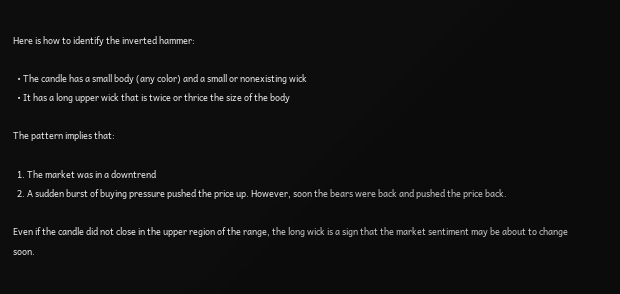Here is how to identify the inverted hammer:

  • The candle has a small body (any color) and a small or nonexisting wick
  • It has a long upper wick that is twice or thrice the size of the body

The pattern implies that:

  1. The market was in a downtrend
  2. A sudden burst of buying pressure pushed the price up. However, soon the bears were back and pushed the price back.

Even if the candle did not close in the upper region of the range, the long wick is a sign that the market sentiment may be about to change soon.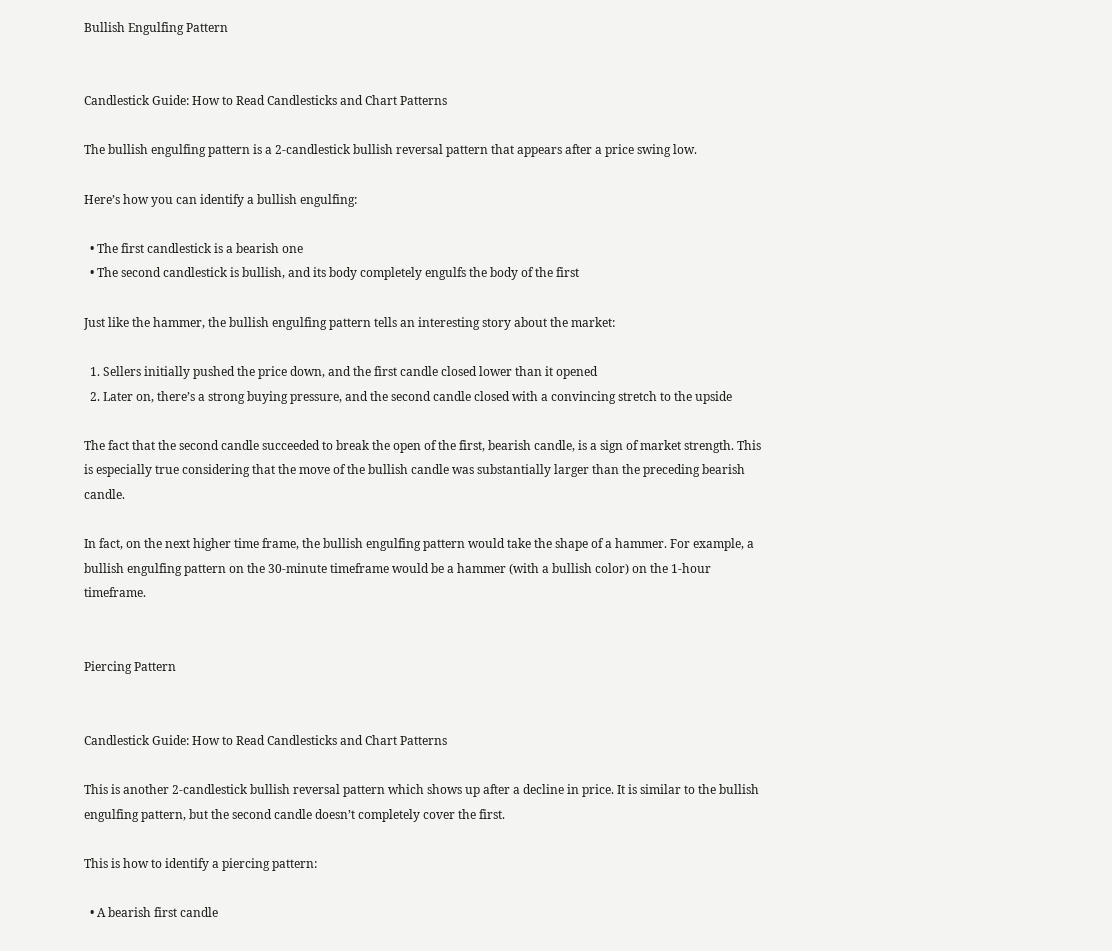Bullish Engulfing Pattern


Candlestick Guide: How to Read Candlesticks and Chart Patterns

The bullish engulfing pattern is a 2-candlestick bullish reversal pattern that appears after a price swing low.

Here’s how you can identify a bullish engulfing:

  • The first candlestick is a bearish one
  • The second candlestick is bullish, and its body completely engulfs the body of the first

Just like the hammer, the bullish engulfing pattern tells an interesting story about the market:

  1. Sellers initially pushed the price down, and the first candle closed lower than it opened
  2. Later on, there’s a strong buying pressure, and the second candle closed with a convincing stretch to the upside

The fact that the second candle succeeded to break the open of the first, bearish candle, is a sign of market strength. This is especially true considering that the move of the bullish candle was substantially larger than the preceding bearish candle.

In fact, on the next higher time frame, the bullish engulfing pattern would take the shape of a hammer. For example, a bullish engulfing pattern on the 30-minute timeframe would be a hammer (with a bullish color) on the 1-hour timeframe.


Piercing Pattern


Candlestick Guide: How to Read Candlesticks and Chart Patterns

This is another 2-candlestick bullish reversal pattern which shows up after a decline in price. It is similar to the bullish engulfing pattern, but the second candle doesn’t completely cover the first.

This is how to identify a piercing pattern:

  • A bearish first candle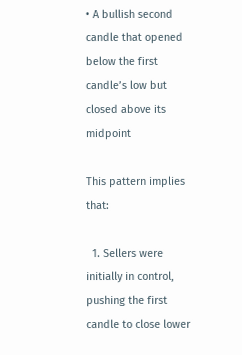• A bullish second candle that opened below the first candle’s low but closed above its midpoint

This pattern implies that:

  1. Sellers were initially in control, pushing the first candle to close lower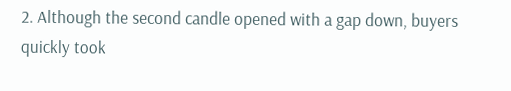2. Although the second candle opened with a gap down, buyers quickly took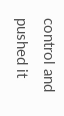control and pushed it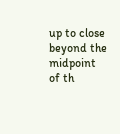up to close beyond the midpoint of th